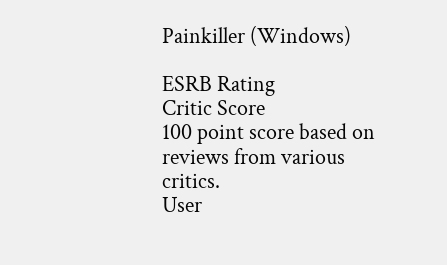Painkiller (Windows)

ESRB Rating
Critic Score
100 point score based on reviews from various critics.
User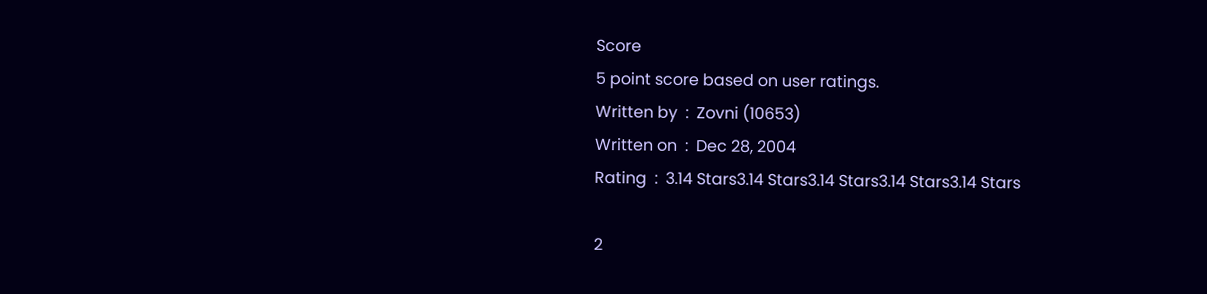Score
5 point score based on user ratings.
Written by  :  Zovni (10653)
Written on  :  Dec 28, 2004
Rating  :  3.14 Stars3.14 Stars3.14 Stars3.14 Stars3.14 Stars

2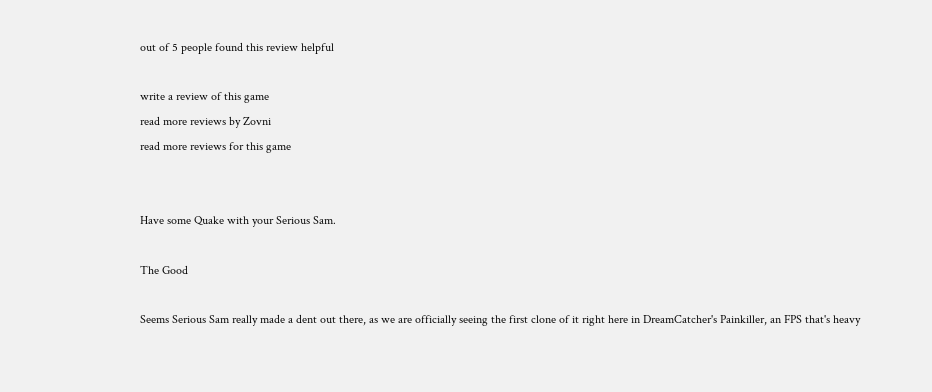out of 5 people found this review helpful

write a review of this game
read more reviews by Zovni
read more reviews for this game


Have some Quake with your Serious Sam.

The Good

Seems Serious Sam really made a dent out there, as we are officially seeing the first clone of it right here in DreamCatcher's Painkiller, an FPS that's heavy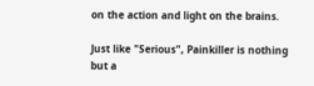on the action and light on the brains.

Just like "Serious", Painkiller is nothing but a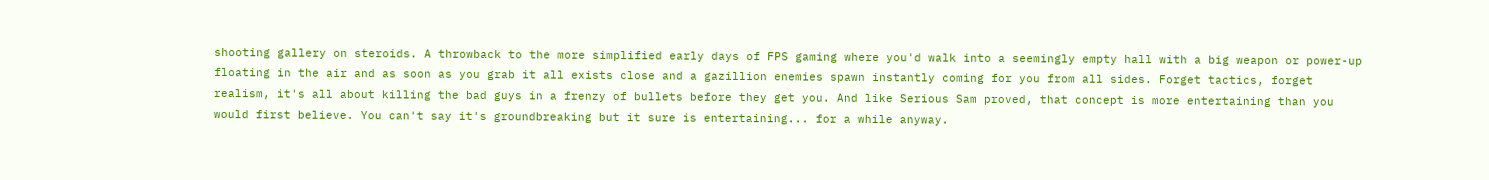shooting gallery on steroids. A throwback to the more simplified early days of FPS gaming where you'd walk into a seemingly empty hall with a big weapon or power-up floating in the air and as soon as you grab it all exists close and a gazillion enemies spawn instantly coming for you from all sides. Forget tactics, forget realism, it's all about killing the bad guys in a frenzy of bullets before they get you. And like Serious Sam proved, that concept is more entertaining than you would first believe. You can't say it's groundbreaking but it sure is entertaining... for a while anyway.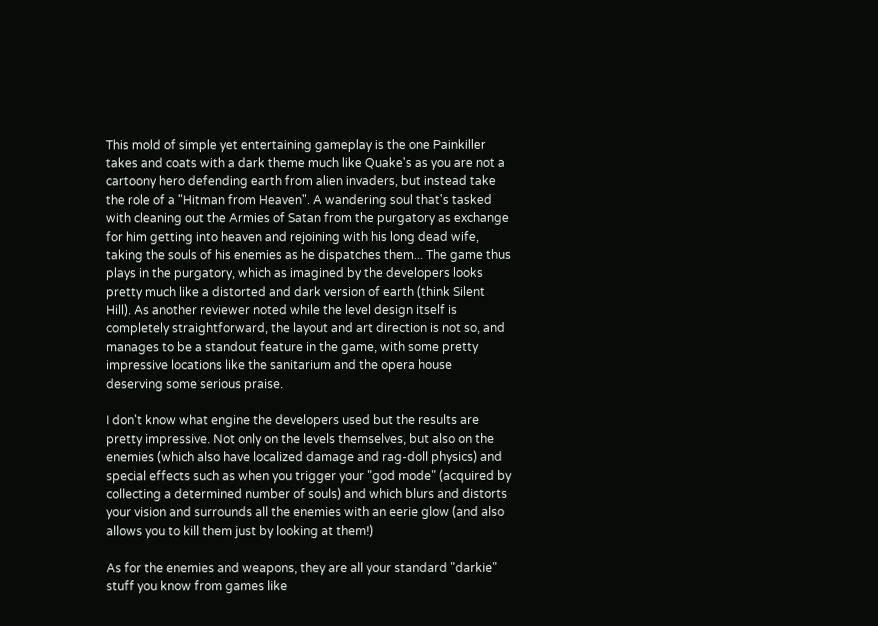This mold of simple yet entertaining gameplay is the one Painkiller takes and coats with a dark theme much like Quake's as you are not a cartoony hero defending earth from alien invaders, but instead take the role of a "Hitman from Heaven". A wandering soul that's tasked with cleaning out the Armies of Satan from the purgatory as exchange for him getting into heaven and rejoining with his long dead wife, taking the souls of his enemies as he dispatches them... The game thus plays in the purgatory, which as imagined by the developers looks pretty much like a distorted and dark version of earth (think Silent Hill). As another reviewer noted while the level design itself is completely straightforward, the layout and art direction is not so, and manages to be a standout feature in the game, with some pretty impressive locations like the sanitarium and the opera house deserving some serious praise.

I don't know what engine the developers used but the results are pretty impressive. Not only on the levels themselves, but also on the enemies (which also have localized damage and rag-doll physics) and special effects such as when you trigger your "god mode" (acquired by collecting a determined number of souls) and which blurs and distorts your vision and surrounds all the enemies with an eerie glow (and also allows you to kill them just by looking at them!)

As for the enemies and weapons, they are all your standard "darkie" stuff you know from games like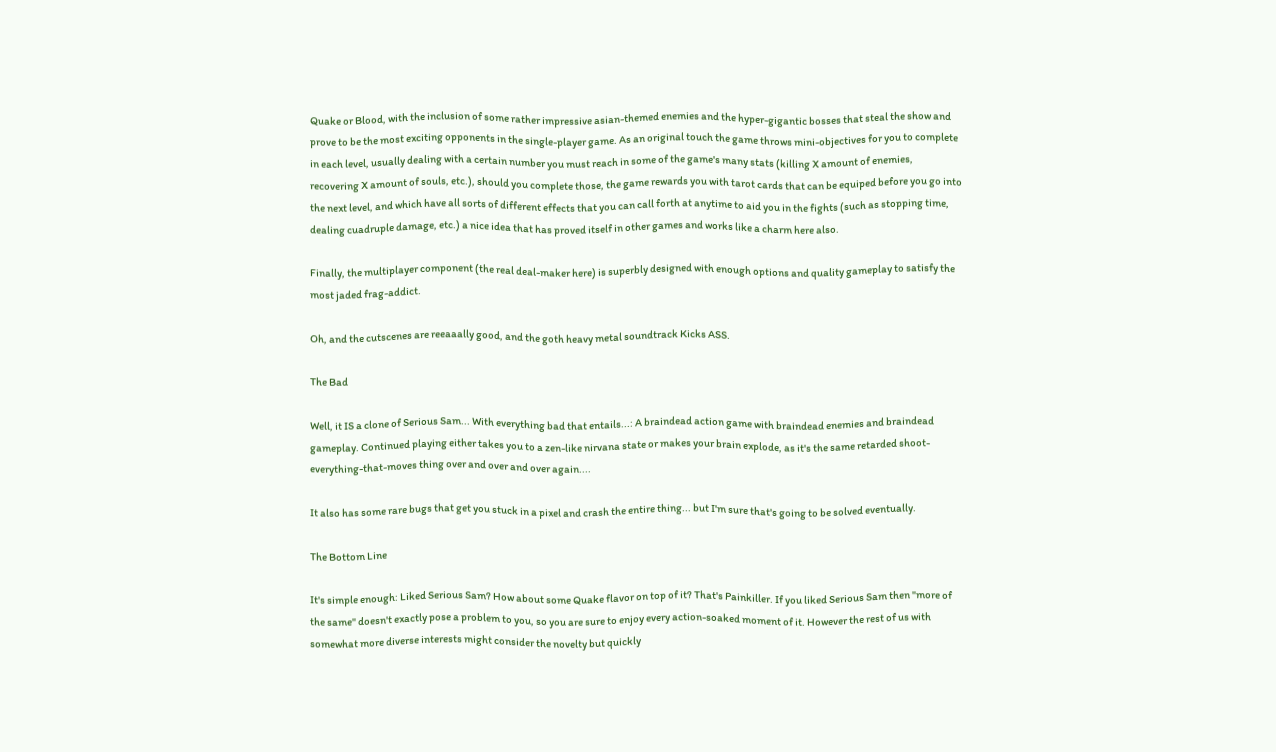Quake or Blood, with the inclusion of some rather impressive asian-themed enemies and the hyper-gigantic bosses that steal the show and prove to be the most exciting opponents in the single-player game. As an original touch the game throws mini-objectives for you to complete in each level, usually dealing with a certain number you must reach in some of the game's many stats (killing X amount of enemies, recovering X amount of souls, etc.), should you complete those, the game rewards you with tarot cards that can be equiped before you go into the next level, and which have all sorts of different effects that you can call forth at anytime to aid you in the fights (such as stopping time, dealing cuadruple damage, etc.) a nice idea that has proved itself in other games and works like a charm here also.

Finally, the multiplayer component (the real deal-maker here) is superbly designed with enough options and quality gameplay to satisfy the most jaded frag-addict.

Oh, and the cutscenes are reeaaally good, and the goth heavy metal soundtrack Kicks ASS.

The Bad

Well, it IS a clone of Serious Sam... With everything bad that entails...: A braindead action game with braindead enemies and braindead gameplay. Continued playing either takes you to a zen-like nirvana state or makes your brain explode, as it's the same retarded shoot-everything-that-moves thing over and over and over again....

It also has some rare bugs that get you stuck in a pixel and crash the entire thing... but I'm sure that's going to be solved eventually.

The Bottom Line

It's simple enough: Liked Serious Sam? How about some Quake flavor on top of it? That's Painkiller. If you liked Serious Sam then "more of the same" doesn't exactly pose a problem to you, so you are sure to enjoy every action-soaked moment of it. However the rest of us with somewhat more diverse interests might consider the novelty but quickly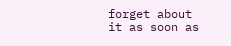forget about it as soon as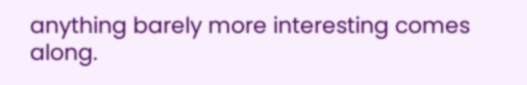anything barely more interesting comes along.